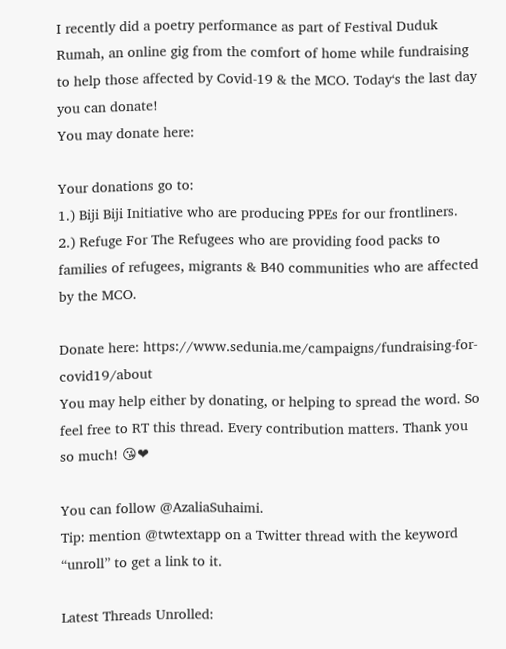I recently did a poetry performance as part of Festival Duduk Rumah, an online gig from the comfort of home while fundraising to help those affected by Covid-19 & the MCO. Today‘s the last day you can donate!
You may donate here:

Your donations go to:
1.) Biji Biji Initiative who are producing PPEs for our frontliners.
2.) Refuge For The Refugees who are providing food packs to families of refugees, migrants & B40 communities who are affected by the MCO.

Donate here: https://www.sedunia.me/campaigns/fundraising-for-covid19/about
You may help either by donating, or helping to spread the word. So feel free to RT this thread. Every contribution matters. Thank you so much! 😘❤

You can follow @AzaliaSuhaimi.
Tip: mention @twtextapp on a Twitter thread with the keyword “unroll” to get a link to it.

Latest Threads Unrolled: